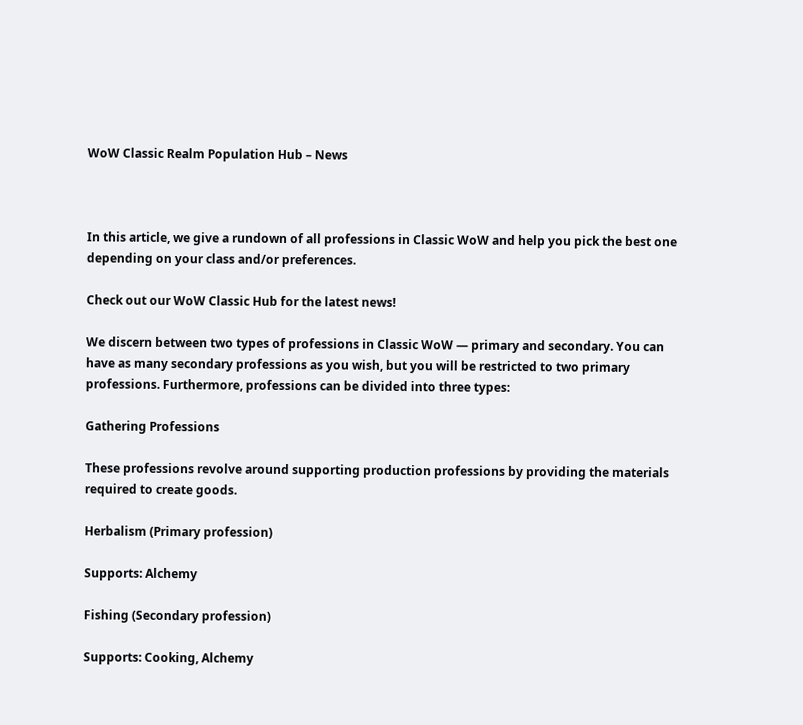WoW Classic Realm Population Hub – News



In this article, we give a rundown of all professions in Classic WoW and help you pick the best one depending on your class and/or preferences.

Check out our WoW Classic Hub for the latest news!

We discern between two types of professions in Classic WoW — primary and secondary. You can have as many secondary professions as you wish, but you will be restricted to two primary professions. Furthermore, professions can be divided into three types:

Gathering Professions

These professions revolve around supporting production professions by providing the materials required to create goods.

Herbalism (Primary profession)

Supports: Alchemy

Fishing (Secondary profession)

Supports: Cooking, Alchemy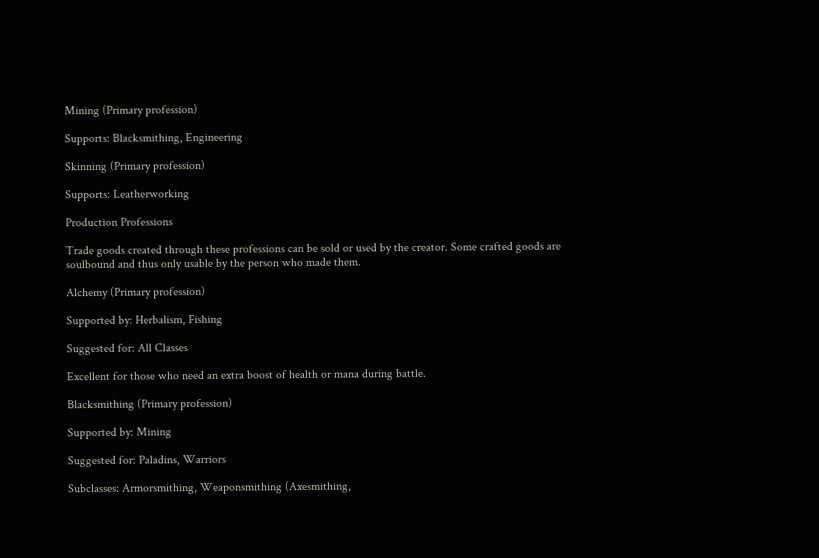Mining (Primary profession)

Supports: Blacksmithing, Engineering

Skinning (Primary profession)

Supports: Leatherworking

Production Professions

Trade goods created through these professions can be sold or used by the creator. Some crafted goods are soulbound and thus only usable by the person who made them.

Alchemy (Primary profession)

Supported by: Herbalism, Fishing

Suggested for: All Classes

Excellent for those who need an extra boost of health or mana during battle.

Blacksmithing (Primary profession)

Supported by: Mining

Suggested for: Paladins, Warriors

Subclasses: Armorsmithing, Weaponsmithing (Axesmithing,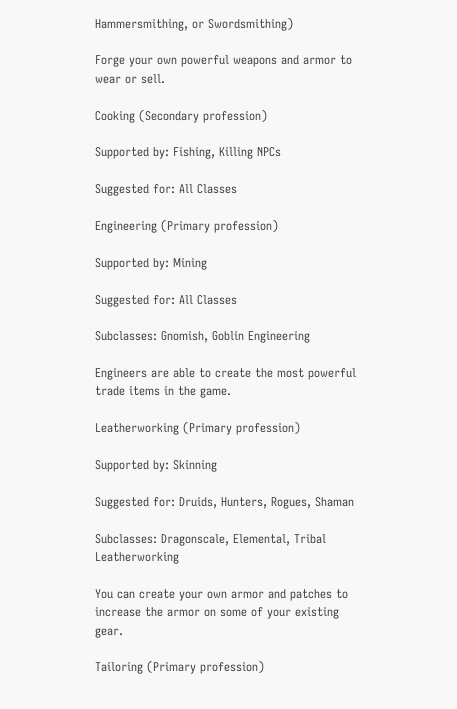Hammersmithing, or Swordsmithing)

Forge your own powerful weapons and armor to wear or sell.

Cooking (Secondary profession)

Supported by: Fishing, Killing NPCs

Suggested for: All Classes

Engineering (Primary profession)

Supported by: Mining

Suggested for: All Classes

Subclasses: Gnomish, Goblin Engineering

Engineers are able to create the most powerful trade items in the game.

Leatherworking (Primary profession)

Supported by: Skinning

Suggested for: Druids, Hunters, Rogues, Shaman

Subclasses: Dragonscale, Elemental, Tribal Leatherworking

You can create your own armor and patches to increase the armor on some of your existing gear.

Tailoring (Primary profession)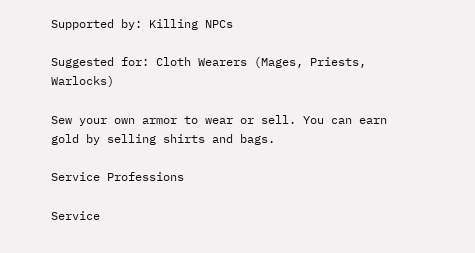Supported by: Killing NPCs

Suggested for: Cloth Wearers (Mages, Priests, Warlocks)

Sew your own armor to wear or sell. You can earn gold by selling shirts and bags.

Service Professions

Service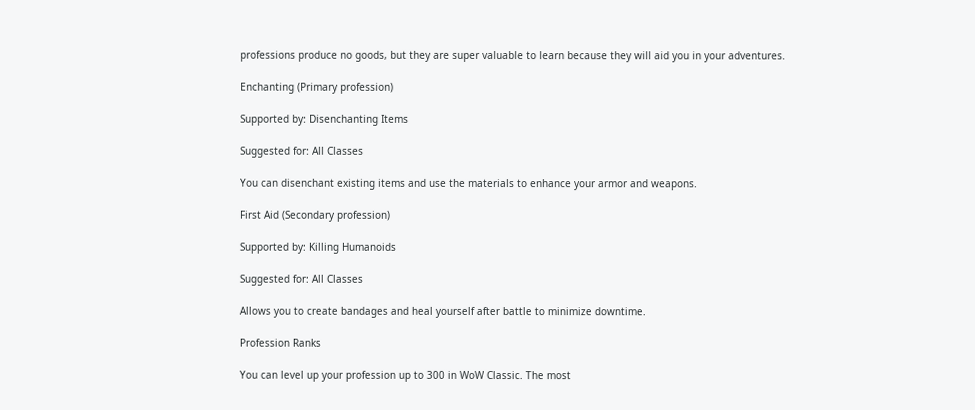professions produce no goods, but they are super valuable to learn because they will aid you in your adventures.

Enchanting (Primary profession)

Supported by: Disenchanting Items

Suggested for: All Classes

You can disenchant existing items and use the materials to enhance your armor and weapons.

First Aid (Secondary profession)

Supported by: Killing Humanoids

Suggested for: All Classes

Allows you to create bandages and heal yourself after battle to minimize downtime.

Profession Ranks

You can level up your profession up to 300 in WoW Classic. The most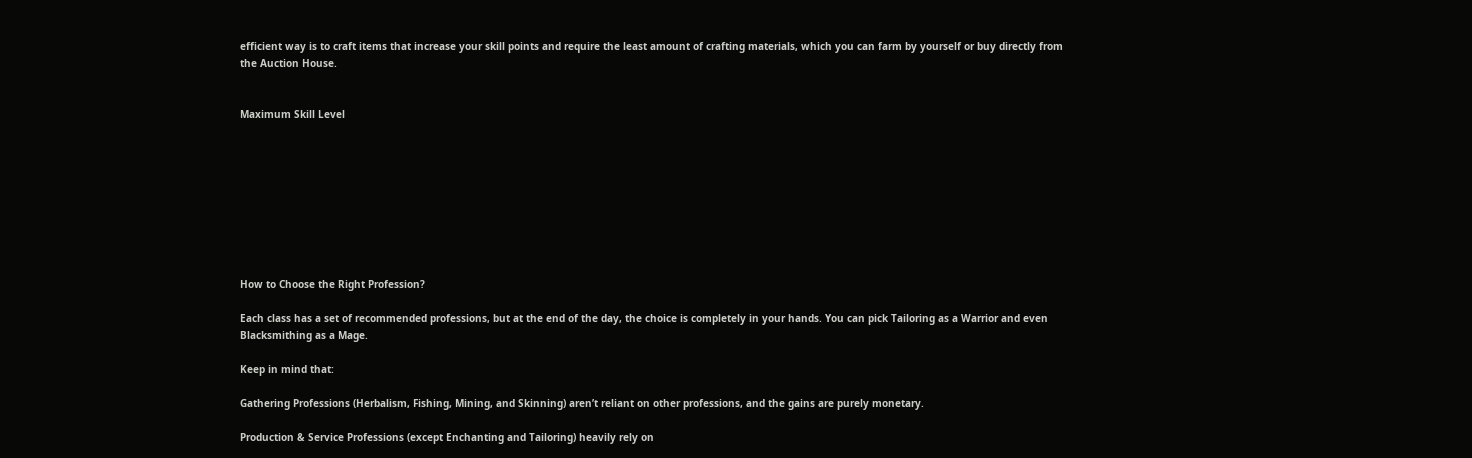efficient way is to craft items that increase your skill points and require the least amount of crafting materials, which you can farm by yourself or buy directly from the Auction House.


Maximum Skill Level









How to Choose the Right Profession?

Each class has a set of recommended professions, but at the end of the day, the choice is completely in your hands. You can pick Tailoring as a Warrior and even Blacksmithing as a Mage.

Keep in mind that:

Gathering Professions (Herbalism, Fishing, Mining, and Skinning) aren’t reliant on other professions, and the gains are purely monetary.

Production & Service Professions (except Enchanting and Tailoring) heavily rely on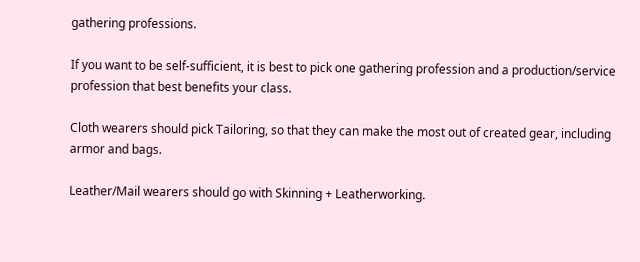gathering professions.

If you want to be self-sufficient, it is best to pick one gathering profession and a production/service profession that best benefits your class.

Cloth wearers should pick Tailoring, so that they can make the most out of created gear, including armor and bags.

Leather/Mail wearers should go with Skinning + Leatherworking.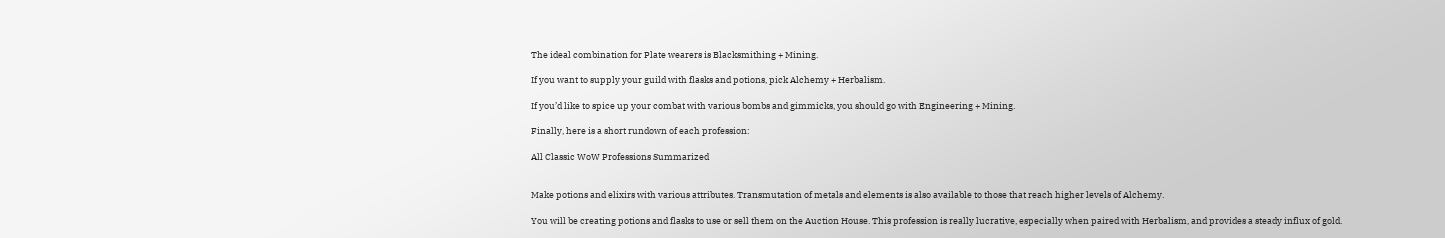The ideal combination for Plate wearers is Blacksmithing + Mining.

If you want to supply your guild with flasks and potions, pick Alchemy + Herbalism.

If you’d like to spice up your combat with various bombs and gimmicks, you should go with Engineering + Mining.

Finally, here is a short rundown of each profession:

All Classic WoW Professions Summarized


Make potions and elixirs with various attributes. Transmutation of metals and elements is also available to those that reach higher levels of Alchemy.

You will be creating potions and flasks to use or sell them on the Auction House. This profession is really lucrative, especially when paired with Herbalism, and provides a steady influx of gold.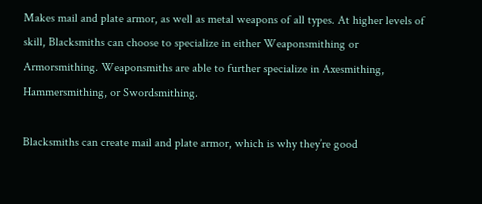Makes mail and plate armor, as well as metal weapons of all types. At higher levels of skill, Blacksmiths can choose to specialize in either Weaponsmithing or Armorsmithing. Weaponsmiths are able to further specialize in Axesmithing, Hammersmithing, or Swordsmithing.

Blacksmiths can create mail and plate armor, which is why they’re good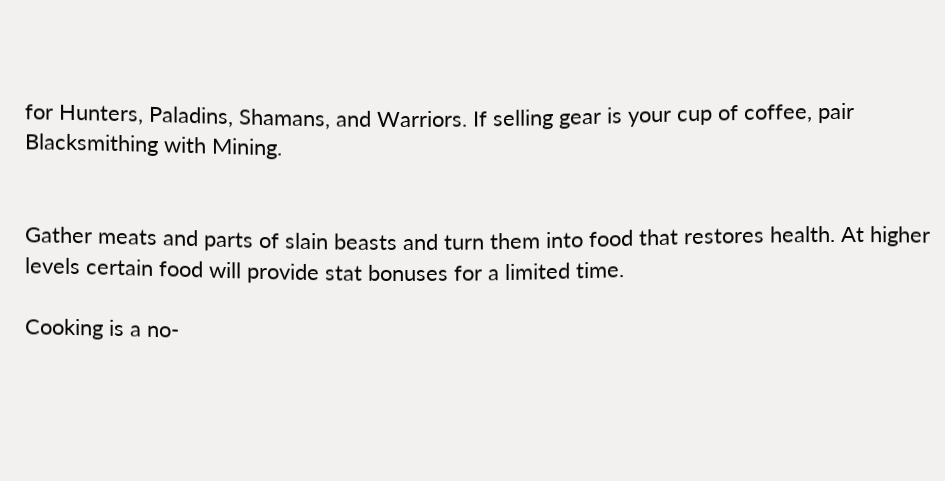for Hunters, Paladins, Shamans, and Warriors. If selling gear is your cup of coffee, pair Blacksmithing with Mining.


Gather meats and parts of slain beasts and turn them into food that restores health. At higher levels certain food will provide stat bonuses for a limited time.

Cooking is a no-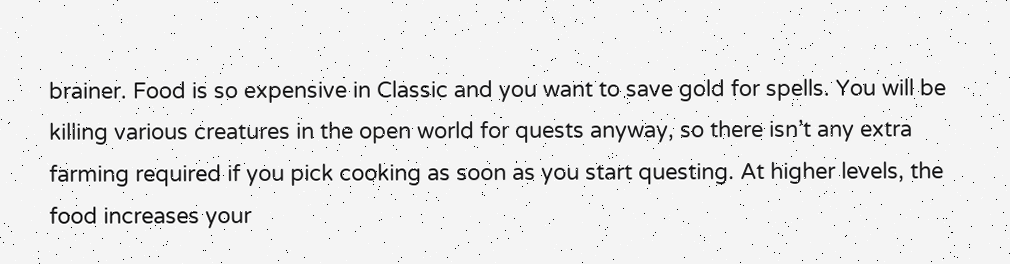brainer. Food is so expensive in Classic and you want to save gold for spells. You will be killing various creatures in the open world for quests anyway, so there isn’t any extra farming required if you pick cooking as soon as you start questing. At higher levels, the food increases your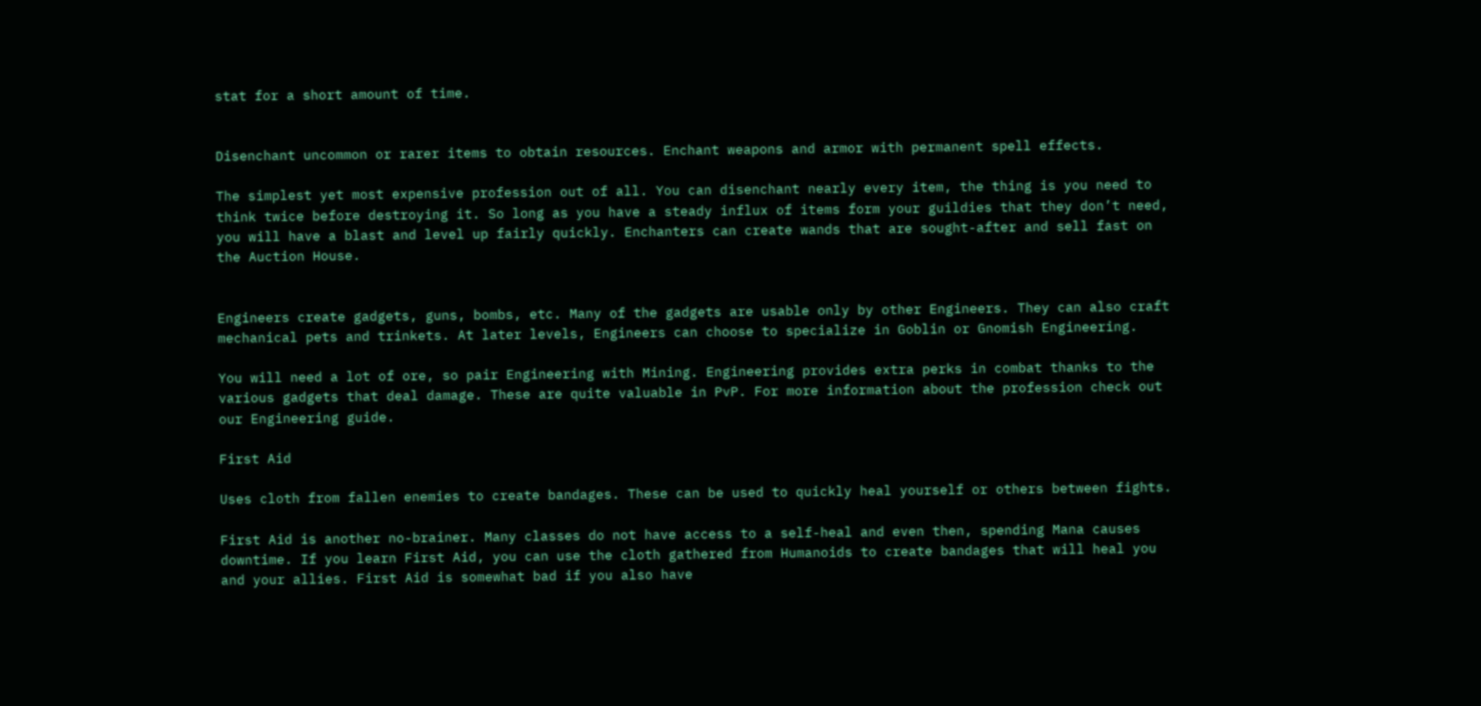stat for a short amount of time.


Disenchant uncommon or rarer items to obtain resources. Enchant weapons and armor with permanent spell effects.

The simplest yet most expensive profession out of all. You can disenchant nearly every item, the thing is you need to think twice before destroying it. So long as you have a steady influx of items form your guildies that they don’t need, you will have a blast and level up fairly quickly. Enchanters can create wands that are sought-after and sell fast on the Auction House.


Engineers create gadgets, guns, bombs, etc. Many of the gadgets are usable only by other Engineers. They can also craft mechanical pets and trinkets. At later levels, Engineers can choose to specialize in Goblin or Gnomish Engineering.

You will need a lot of ore, so pair Engineering with Mining. Engineering provides extra perks in combat thanks to the various gadgets that deal damage. These are quite valuable in PvP. For more information about the profession check out our Engineering guide.

First Aid

Uses cloth from fallen enemies to create bandages. These can be used to quickly heal yourself or others between fights.

First Aid is another no-brainer. Many classes do not have access to a self-heal and even then, spending Mana causes downtime. If you learn First Aid, you can use the cloth gathered from Humanoids to create bandages that will heal you and your allies. First Aid is somewhat bad if you also have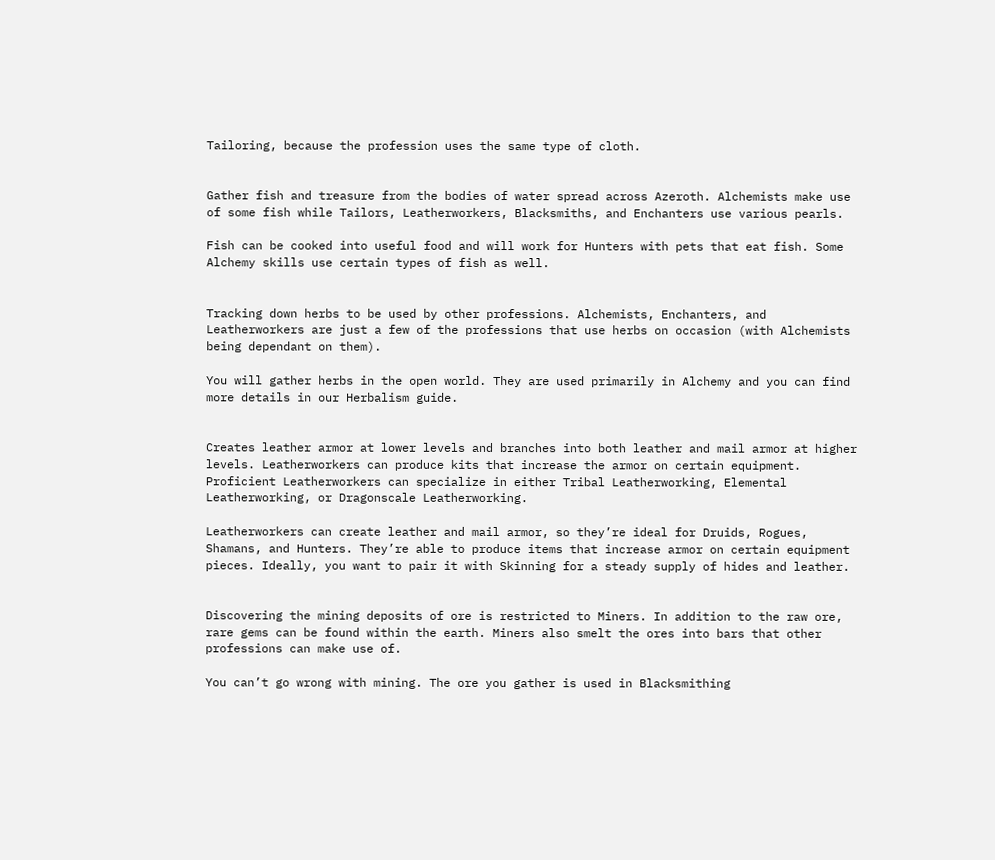Tailoring, because the profession uses the same type of cloth.


Gather fish and treasure from the bodies of water spread across Azeroth. Alchemists make use of some fish while Tailors, Leatherworkers, Blacksmiths, and Enchanters use various pearls.

Fish can be cooked into useful food and will work for Hunters with pets that eat fish. Some Alchemy skills use certain types of fish as well.


Tracking down herbs to be used by other professions. Alchemists, Enchanters, and Leatherworkers are just a few of the professions that use herbs on occasion (with Alchemists being dependant on them).

You will gather herbs in the open world. They are used primarily in Alchemy and you can find more details in our Herbalism guide.


Creates leather armor at lower levels and branches into both leather and mail armor at higher levels. Leatherworkers can produce kits that increase the armor on certain equipment. Proficient Leatherworkers can specialize in either Tribal Leatherworking, Elemental Leatherworking, or Dragonscale Leatherworking.

Leatherworkers can create leather and mail armor, so they’re ideal for Druids, Rogues, Shamans, and Hunters. They’re able to produce items that increase armor on certain equipment pieces. Ideally, you want to pair it with Skinning for a steady supply of hides and leather.


Discovering the mining deposits of ore is restricted to Miners. In addition to the raw ore, rare gems can be found within the earth. Miners also smelt the ores into bars that other professions can make use of.

You can’t go wrong with mining. The ore you gather is used in Blacksmithing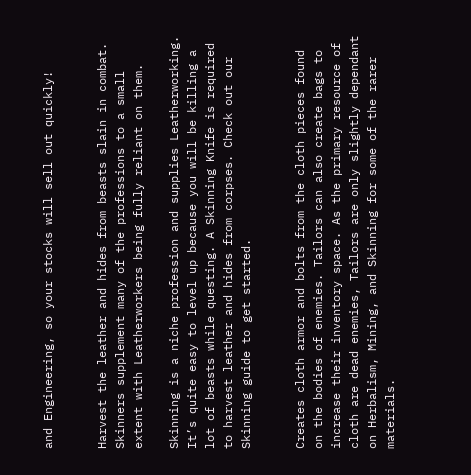and Engineering, so your stocks will sell out quickly!


Harvest the leather and hides from beasts slain in combat. Skinners supplement many of the professions to a small extent with Leatherworkers being fully reliant on them.

Skinning is a niche profession and supplies Leatherworking. It’s quite easy to level up because you will be killing a lot of beasts while questing. A Skinning Knife is required to harvest leather and hides from corpses. Check out our Skinning guide to get started.


Creates cloth armor and bolts from the cloth pieces found on the bodies of enemies. Tailors can also create bags to increase their inventory space. As the primary resource of cloth are dead enemies, Tailors are only slightly dependant on Herbalism, Mining, and Skinning for some of the rarer materials.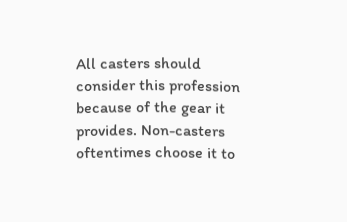All casters should consider this profession because of the gear it provides. Non-casters oftentimes choose it to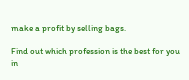make a profit by selling bags.

Find out which profession is the best for you in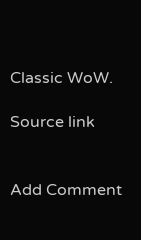Classic WoW.

Source link


Add Comment